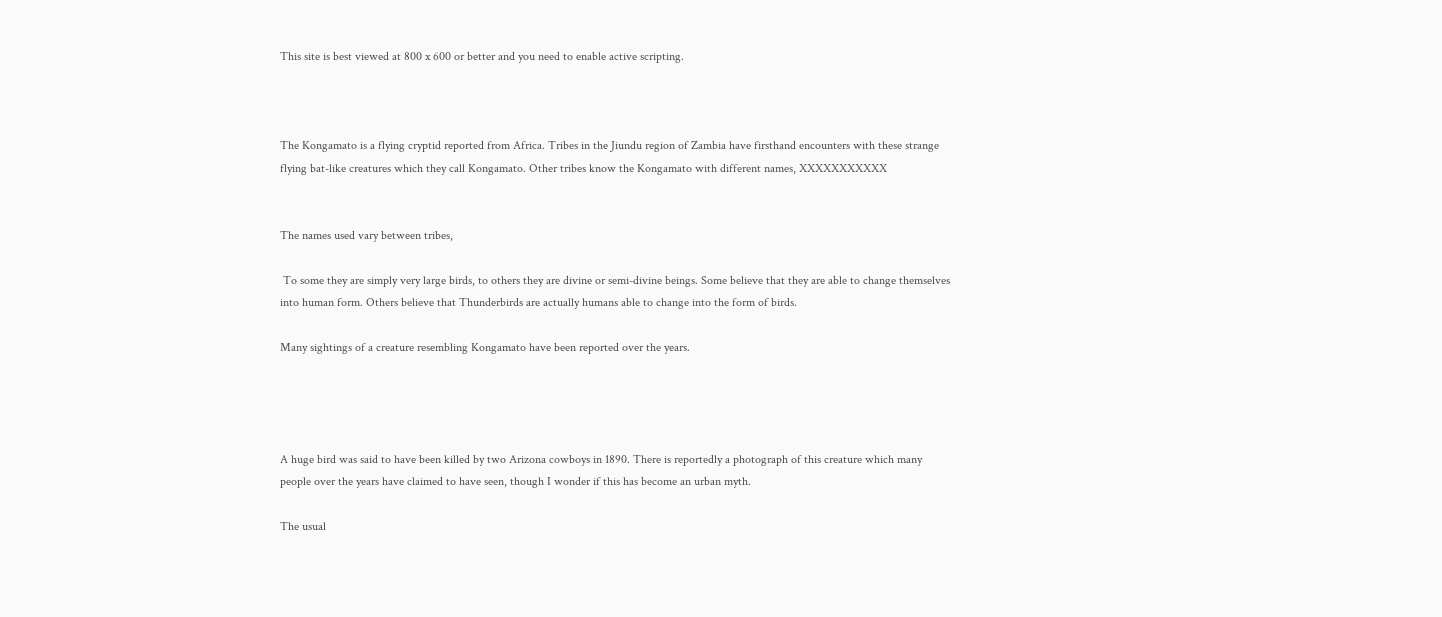This site is best viewed at 800 x 600 or better and you need to enable active scripting.



The Kongamato is a flying cryptid reported from Africa. Tribes in the Jiundu region of Zambia have firsthand encounters with these strange flying bat-like creatures which they call Kongamato. Other tribes know the Kongamato with different names, XXXXXXXXXXX


The names used vary between tribes,

 To some they are simply very large birds, to others they are divine or semi-divine beings. Some believe that they are able to change themselves into human form. Others believe that Thunderbirds are actually humans able to change into the form of birds.

Many sightings of a creature resembling Kongamato have been reported over the years.




A huge bird was said to have been killed by two Arizona cowboys in 1890. There is reportedly a photograph of this creature which many people over the years have claimed to have seen, though I wonder if this has become an urban myth.

The usual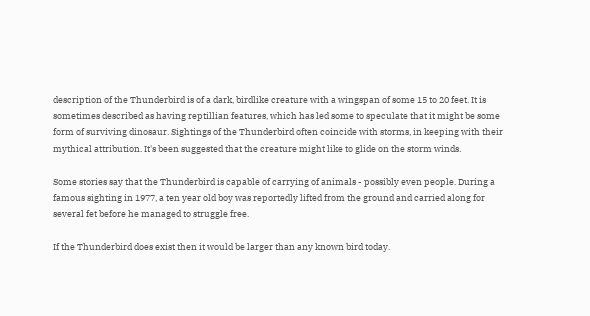description of the Thunderbird is of a dark, birdlike creature with a wingspan of some 15 to 20 feet. It is sometimes described as having reptillian features, which has led some to speculate that it might be some form of surviving dinosaur. Sightings of the Thunderbird often coincide with storms, in keeping with their mythical attribution. It's been suggested that the creature might like to glide on the storm winds.

Some stories say that the Thunderbird is capable of carrying of animals - possibly even people. During a famous sighting in 1977, a ten year old boy was reportedly lifted from the ground and carried along for several fet before he managed to struggle free.

If the Thunderbird does exist then it would be larger than any known bird today.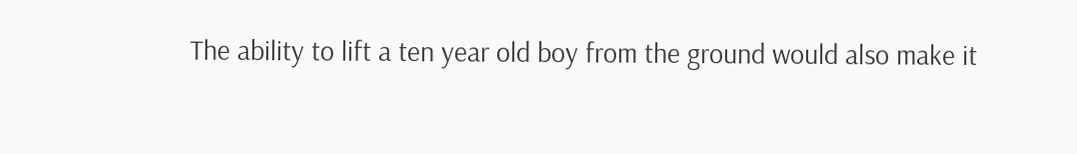The ability to lift a ten year old boy from the ground would also make it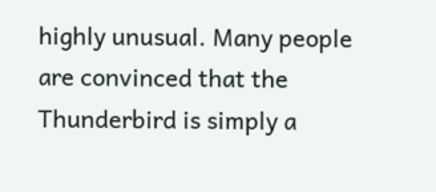highly unusual. Many people are convinced that the Thunderbird is simply a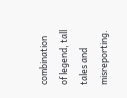combination of legend, tall tales and misreporting.